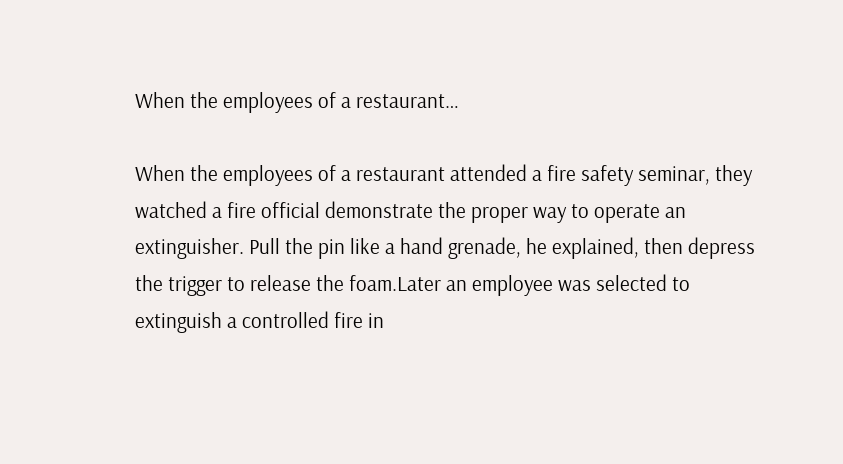When the employees of a restaurant…

When the employees of a restaurant attended a fire safety seminar, they watched a fire official demonstrate the proper way to operate an extinguisher. Pull the pin like a hand grenade, he explained, then depress the trigger to release the foam.Later an employee was selected to extinguish a controlled fire in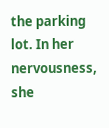the parking lot. In her nervousness, she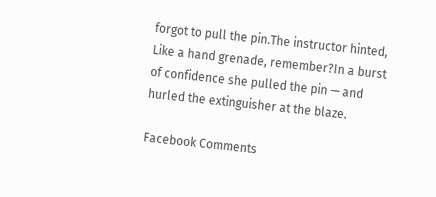forgot to pull the pin.The instructor hinted, Like a hand grenade, remember?In a burst of confidence she pulled the pin — and hurled the extinguisher at the blaze.

Facebook Comments